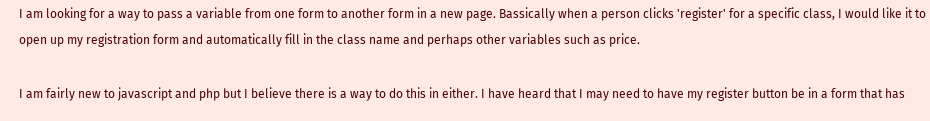I am looking for a way to pass a variable from one form to another form in a new page. Bassically when a person clicks 'register' for a specific class, I would like it to open up my registration form and automatically fill in the class name and perhaps other variables such as price.

I am fairly new to javascript and php but I believe there is a way to do this in either. I have heard that I may need to have my register button be in a form that has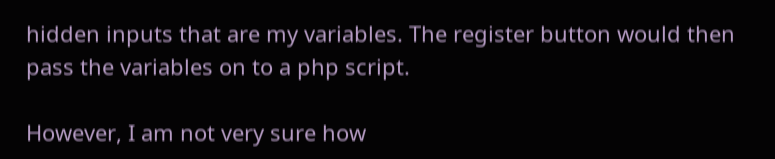hidden inputs that are my variables. The register button would then pass the variables on to a php script.

However, I am not very sure how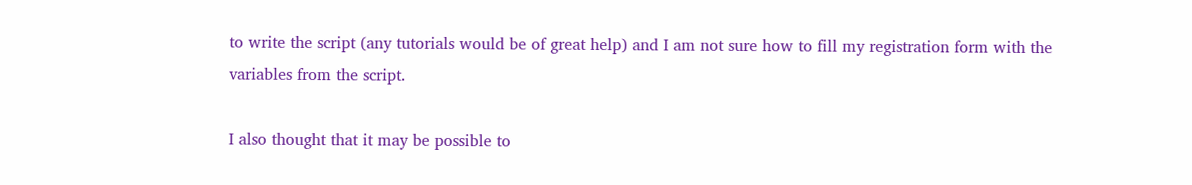to write the script (any tutorials would be of great help) and I am not sure how to fill my registration form with the variables from the script.

I also thought that it may be possible to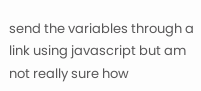send the variables through a link using javascript but am not really sure how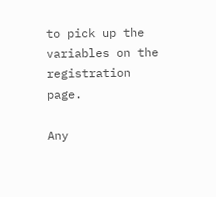to pick up the variables on the registration page.

Any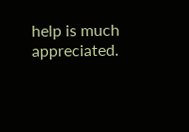help is much appreciated.